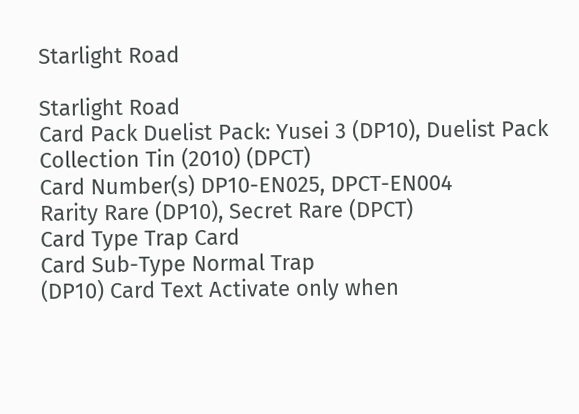Starlight Road

Starlight Road
Card Pack Duelist Pack: Yusei 3 (DP10), Duelist Pack Collection Tin (2010) (DPCT)
Card Number(s) DP10-EN025, DPCT-EN004
Rarity Rare (DP10), Secret Rare (DPCT)
Card Type Trap Card
Card Sub-Type Normal Trap
(DP10) Card Text Activate only when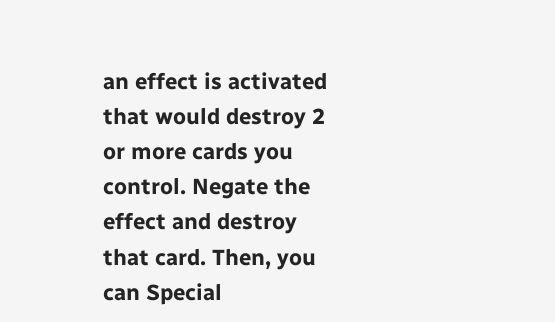an effect is activated that would destroy 2 or more cards you control. Negate the effect and destroy that card. Then, you can Special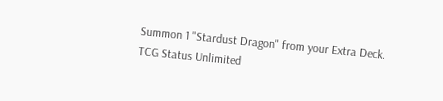Summon 1 "Stardust Dragon" from your Extra Deck.
TCG Status Unlimited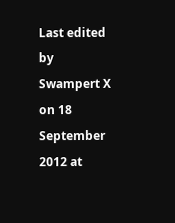Last edited by Swampert X on 18 September 2012 at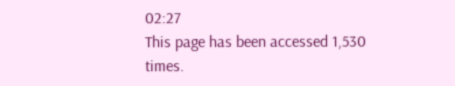02:27
This page has been accessed 1,530 times.